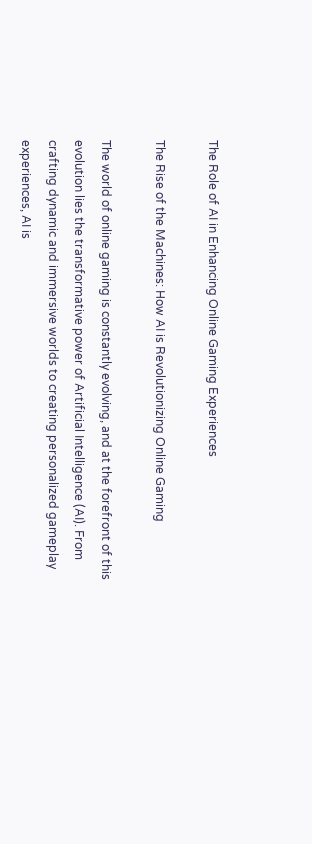The Role of AI in Enhancing Online Gaming Experiences

The Rise of the Machines: How AI is Revolutionizing Online Gaming

The world of online gaming is constantly evolving, and at the forefront of this evolution lies the transformative power of Artificial Intelligence (AI). From crafting dynamic and immersive worlds to creating personalized gameplay experiences, AI is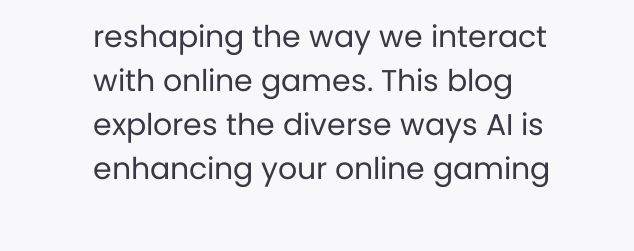reshaping the way we interact with online games. This blog explores the diverse ways AI is enhancing your online gaming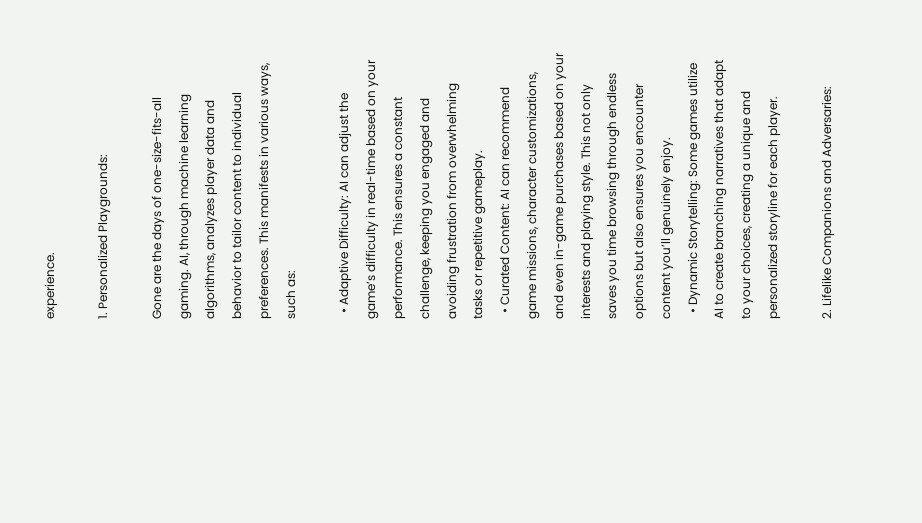experience.

1. Personalized Playgrounds:

Gone are the days of one-size-fits-all gaming. AI, through machine learning algorithms, analyzes player data and behavior to tailor content to individual preferences. This manifests in various ways, such as:

  • Adaptive Difficulty: AI can adjust the game’s difficulty in real-time based on your performance. This ensures a constant challenge, keeping you engaged and avoiding frustration from overwhelming tasks or repetitive gameplay.
  • Curated Content: AI can recommend game missions, character customizations, and even in-game purchases based on your interests and playing style. This not only saves you time browsing through endless options but also ensures you encounter content you’ll genuinely enjoy.
  • Dynamic Storytelling: Some games utilize AI to create branching narratives that adapt to your choices, creating a unique and personalized storyline for each player.

2. Lifelike Companions and Adversaries: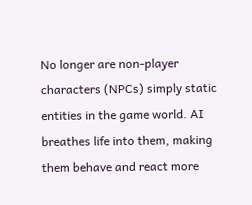No longer are non-player characters (NPCs) simply static entities in the game world. AI breathes life into them, making them behave and react more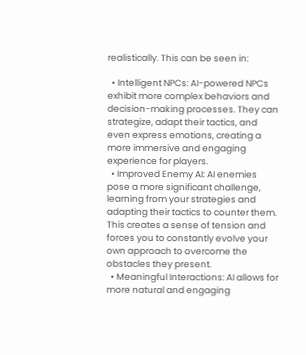realistically. This can be seen in:

  • Intelligent NPCs: AI-powered NPCs exhibit more complex behaviors and decision-making processes. They can strategize, adapt their tactics, and even express emotions, creating a more immersive and engaging experience for players.
  • Improved Enemy AI: AI enemies pose a more significant challenge, learning from your strategies and adapting their tactics to counter them. This creates a sense of tension and forces you to constantly evolve your own approach to overcome the obstacles they present.
  • Meaningful Interactions: AI allows for more natural and engaging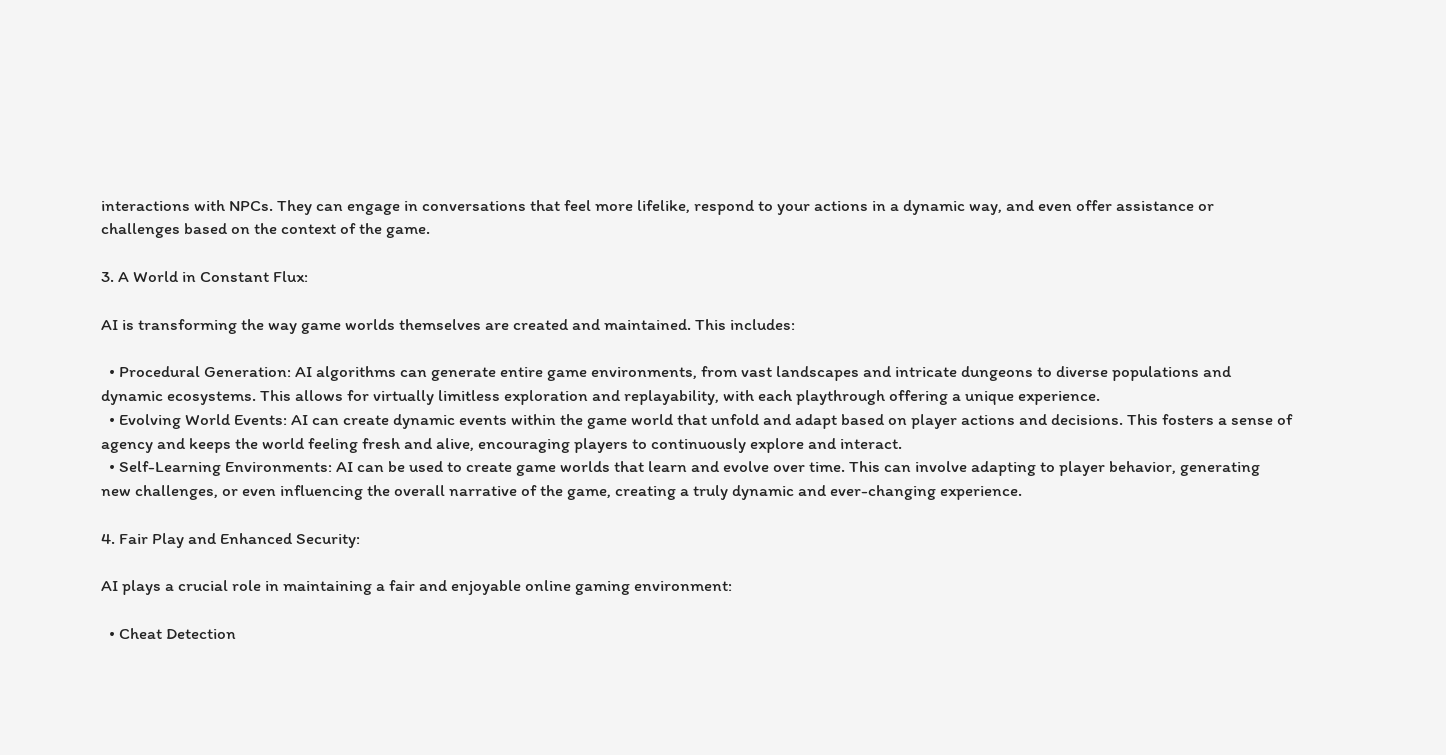interactions with NPCs. They can engage in conversations that feel more lifelike, respond to your actions in a dynamic way, and even offer assistance or challenges based on the context of the game.

3. A World in Constant Flux:

AI is transforming the way game worlds themselves are created and maintained. This includes:

  • Procedural Generation: AI algorithms can generate entire game environments, from vast landscapes and intricate dungeons to diverse populations and dynamic ecosystems. This allows for virtually limitless exploration and replayability, with each playthrough offering a unique experience.
  • Evolving World Events: AI can create dynamic events within the game world that unfold and adapt based on player actions and decisions. This fosters a sense of agency and keeps the world feeling fresh and alive, encouraging players to continuously explore and interact.
  • Self-Learning Environments: AI can be used to create game worlds that learn and evolve over time. This can involve adapting to player behavior, generating new challenges, or even influencing the overall narrative of the game, creating a truly dynamic and ever-changing experience.

4. Fair Play and Enhanced Security:

AI plays a crucial role in maintaining a fair and enjoyable online gaming environment:

  • Cheat Detection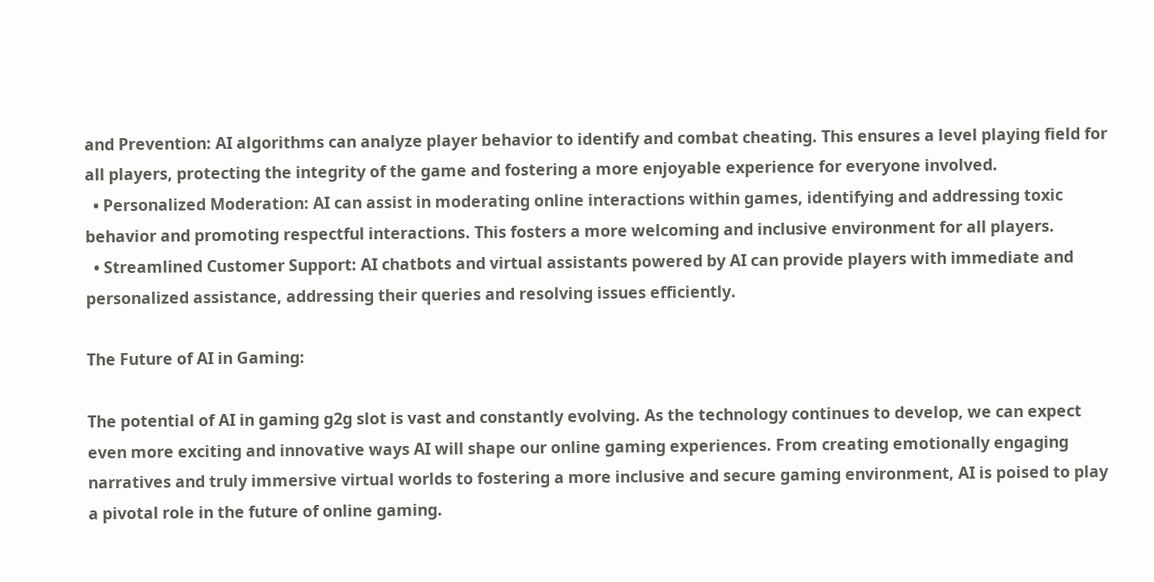and Prevention: AI algorithms can analyze player behavior to identify and combat cheating. This ensures a level playing field for all players, protecting the integrity of the game and fostering a more enjoyable experience for everyone involved.
  • Personalized Moderation: AI can assist in moderating online interactions within games, identifying and addressing toxic behavior and promoting respectful interactions. This fosters a more welcoming and inclusive environment for all players.
  • Streamlined Customer Support: AI chatbots and virtual assistants powered by AI can provide players with immediate and personalized assistance, addressing their queries and resolving issues efficiently.

The Future of AI in Gaming:

The potential of AI in gaming g2g slot is vast and constantly evolving. As the technology continues to develop, we can expect even more exciting and innovative ways AI will shape our online gaming experiences. From creating emotionally engaging narratives and truly immersive virtual worlds to fostering a more inclusive and secure gaming environment, AI is poised to play a pivotal role in the future of online gaming.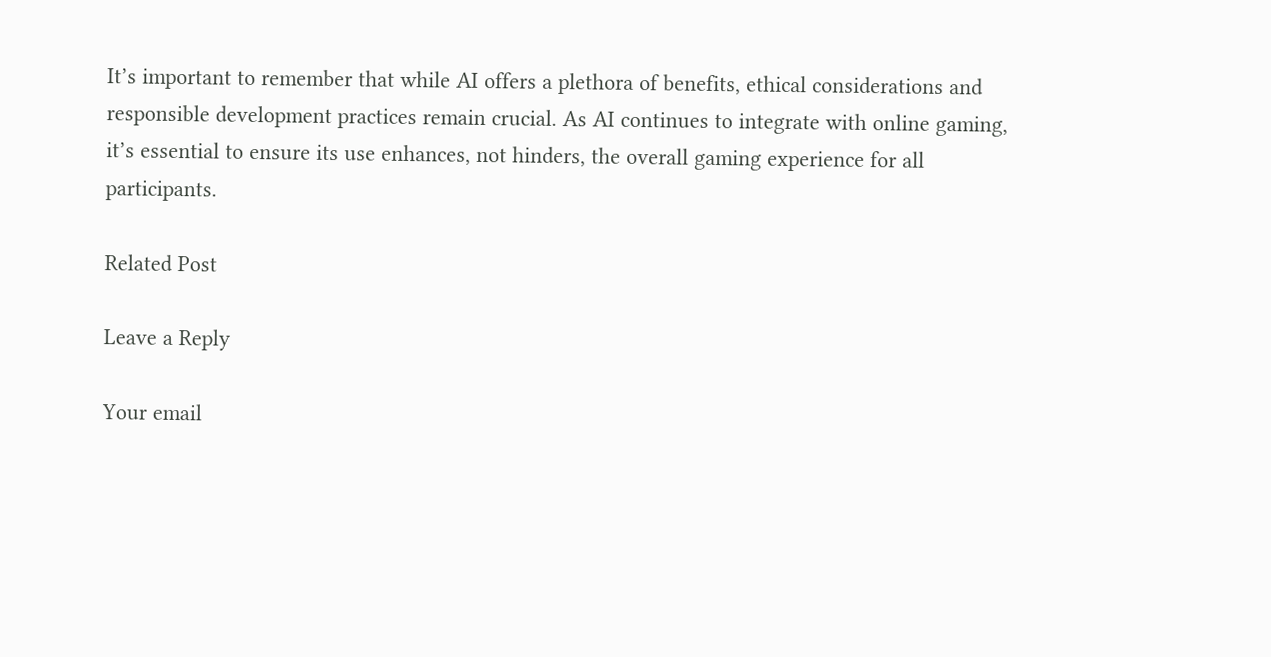It’s important to remember that while AI offers a plethora of benefits, ethical considerations and responsible development practices remain crucial. As AI continues to integrate with online gaming, it’s essential to ensure its use enhances, not hinders, the overall gaming experience for all participants.

Related Post

Leave a Reply

Your email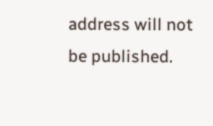address will not be published.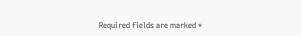Required fields are marked *